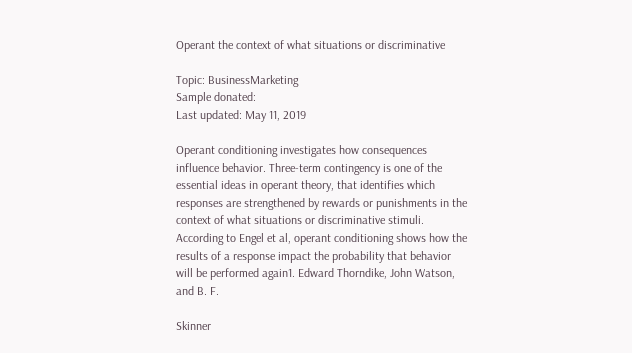Operant the context of what situations or discriminative

Topic: BusinessMarketing
Sample donated:
Last updated: May 11, 2019

Operant conditioning investigates how consequences influence behavior. Three-term contingency is one of the essential ideas in operant theory, that identifies which responses are strengthened by rewards or punishments in the context of what situations or discriminative stimuli. According to Engel et al, operant conditioning shows how the results of a response impact the probability that behavior will be performed again1. Edward Thorndike, John Watson, and B. F.

Skinner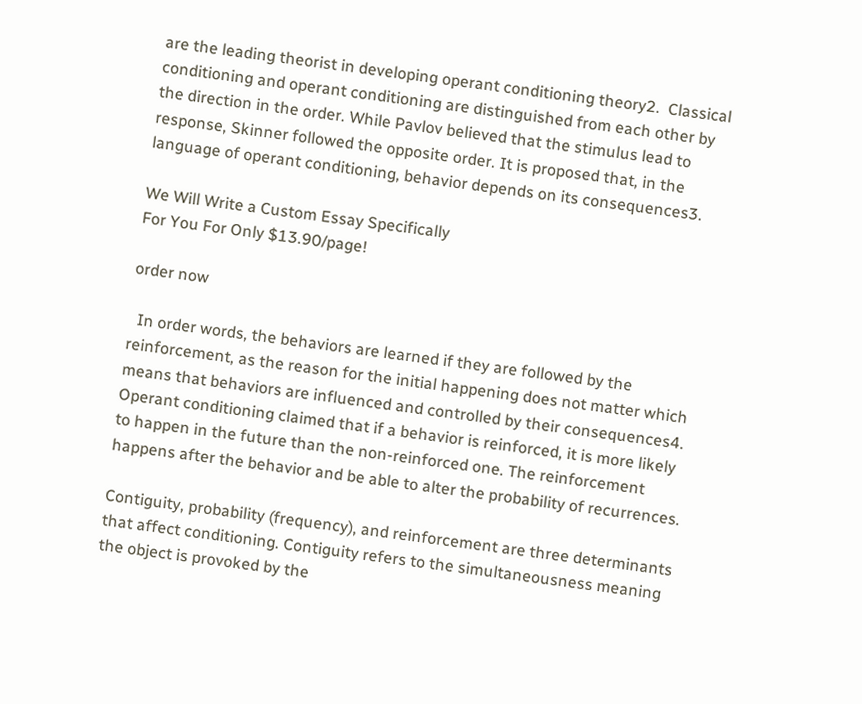are the leading theorist in developing operant conditioning theory2.  Classical conditioning and operant conditioning are distinguished from each other by the direction in the order. While Pavlov believed that the stimulus lead to response, Skinner followed the opposite order. It is proposed that, in the language of operant conditioning, behavior depends on its consequences3.

We Will Write a Custom Essay Specifically
For You For Only $13.90/page!

order now

  In order words, the behaviors are learned if they are followed by the reinforcement, as the reason for the initial happening does not matter which means that behaviors are influenced and controlled by their consequences4.                                   Operant conditioning claimed that if a behavior is reinforced, it is more likely to happen in the future than the non-reinforced one. The reinforcement happens after the behavior and be able to alter the probability of recurrences.

Contiguity, probability (frequency), and reinforcement are three determinants that affect conditioning. Contiguity refers to the simultaneousness meaning the object is provoked by the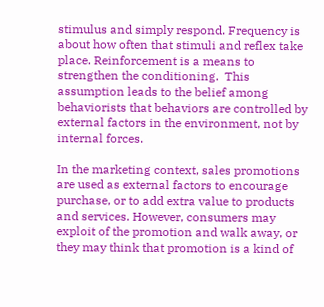stimulus and simply respond. Frequency is about how often that stimuli and reflex take place. Reinforcement is a means to strengthen the conditioning.  This assumption leads to the belief among behaviorists that behaviors are controlled by external factors in the environment, not by internal forces.

In the marketing context, sales promotions are used as external factors to encourage purchase, or to add extra value to products and services. However, consumers may exploit of the promotion and walk away, or they may think that promotion is a kind of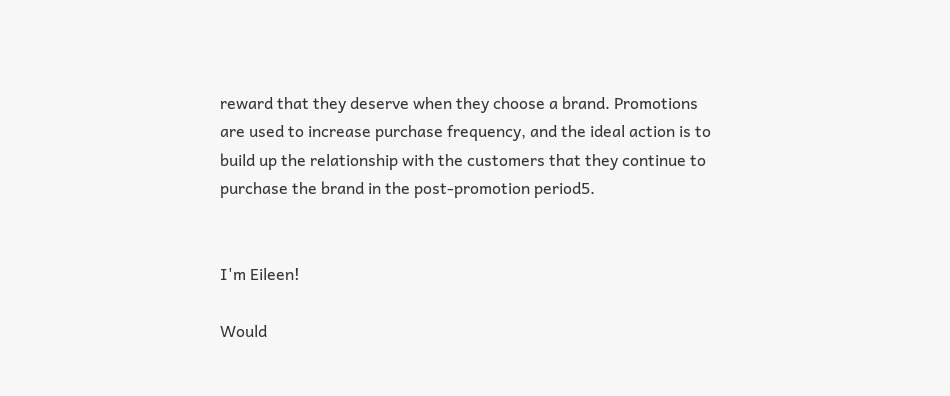reward that they deserve when they choose a brand. Promotions are used to increase purchase frequency, and the ideal action is to build up the relationship with the customers that they continue to purchase the brand in the post-promotion period5.


I'm Eileen!

Would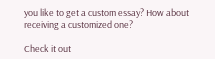you like to get a custom essay? How about receiving a customized one?

Check it out